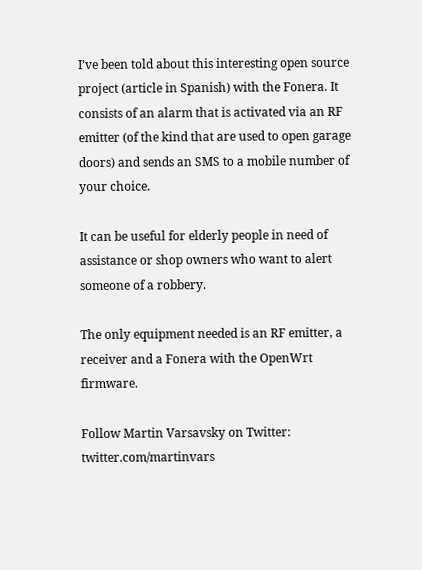I’ve been told about this interesting open source project (article in Spanish) with the Fonera. It consists of an alarm that is activated via an RF emitter (of the kind that are used to open garage doors) and sends an SMS to a mobile number of your choice.

It can be useful for elderly people in need of assistance or shop owners who want to alert someone of a robbery.

The only equipment needed is an RF emitter, a receiver and a Fonera with the OpenWrt firmware.

Follow Martin Varsavsky on Twitter: twitter.com/martinvars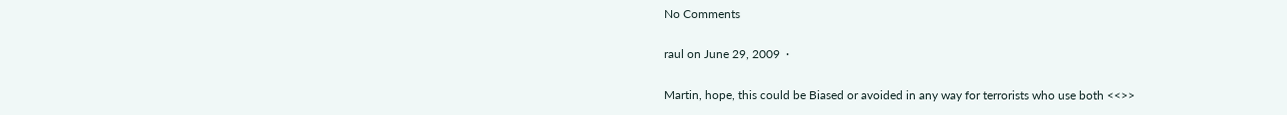No Comments

raul on June 29, 2009  ·

Martin, hope, this could be Biased or avoided in any way for terrorists who use both <<>>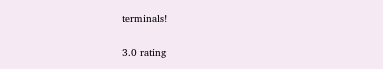terminals!

3.0 rating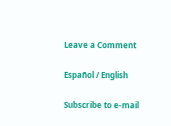Leave a Comment

Español / English

Subscribe to e-mail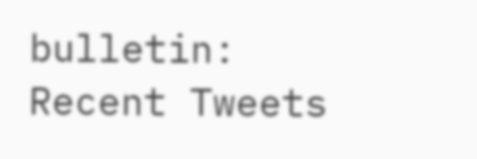bulletin:
Recent Tweets